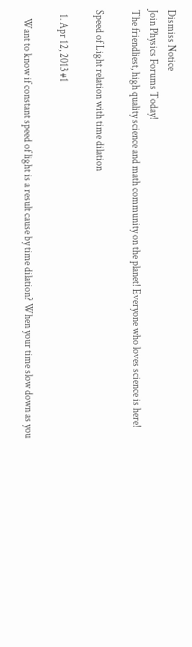Dismiss Notice
Join Physics Forums Today!
The friendliest, high quality science and math community on the planet! Everyone who loves science is here!

Speed of Light relation with time dilation

  1. Apr 12, 2013 #1

    Want to know if constant speed of light is a result cause by time dilation? When your time slow down as you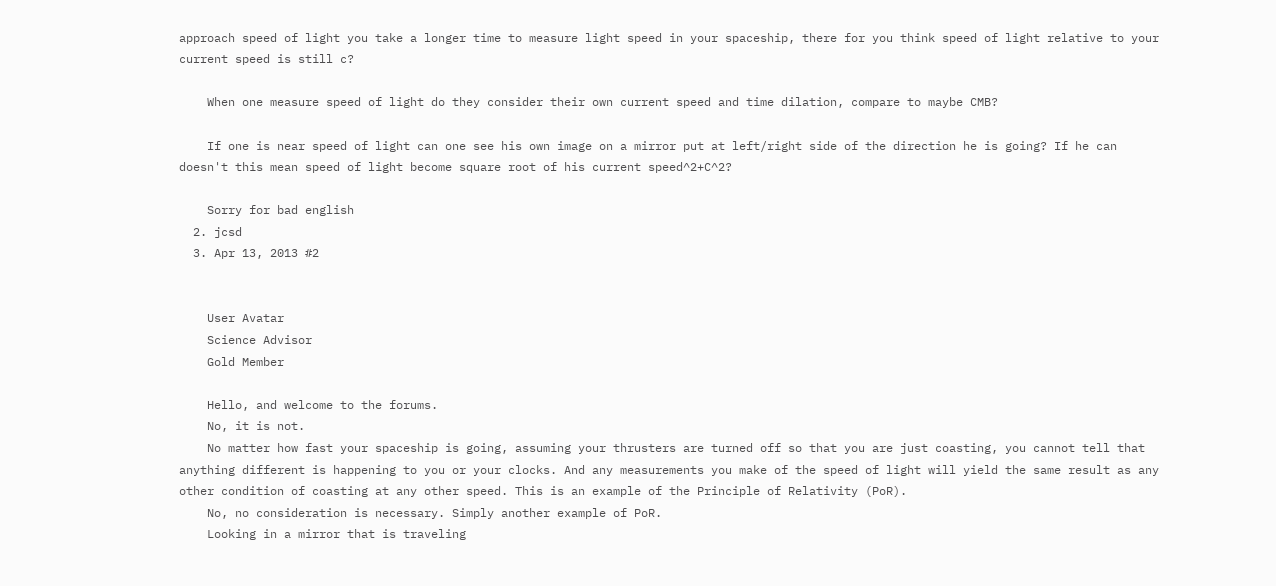approach speed of light you take a longer time to measure light speed in your spaceship, there for you think speed of light relative to your current speed is still c?

    When one measure speed of light do they consider their own current speed and time dilation, compare to maybe CMB?

    If one is near speed of light can one see his own image on a mirror put at left/right side of the direction he is going? If he can doesn't this mean speed of light become square root of his current speed^2+C^2?

    Sorry for bad english
  2. jcsd
  3. Apr 13, 2013 #2


    User Avatar
    Science Advisor
    Gold Member

    Hello, and welcome to the forums.
    No, it is not.
    No matter how fast your spaceship is going, assuming your thrusters are turned off so that you are just coasting, you cannot tell that anything different is happening to you or your clocks. And any measurements you make of the speed of light will yield the same result as any other condition of coasting at any other speed. This is an example of the Principle of Relativity (PoR).
    No, no consideration is necessary. Simply another example of PoR.
    Looking in a mirror that is traveling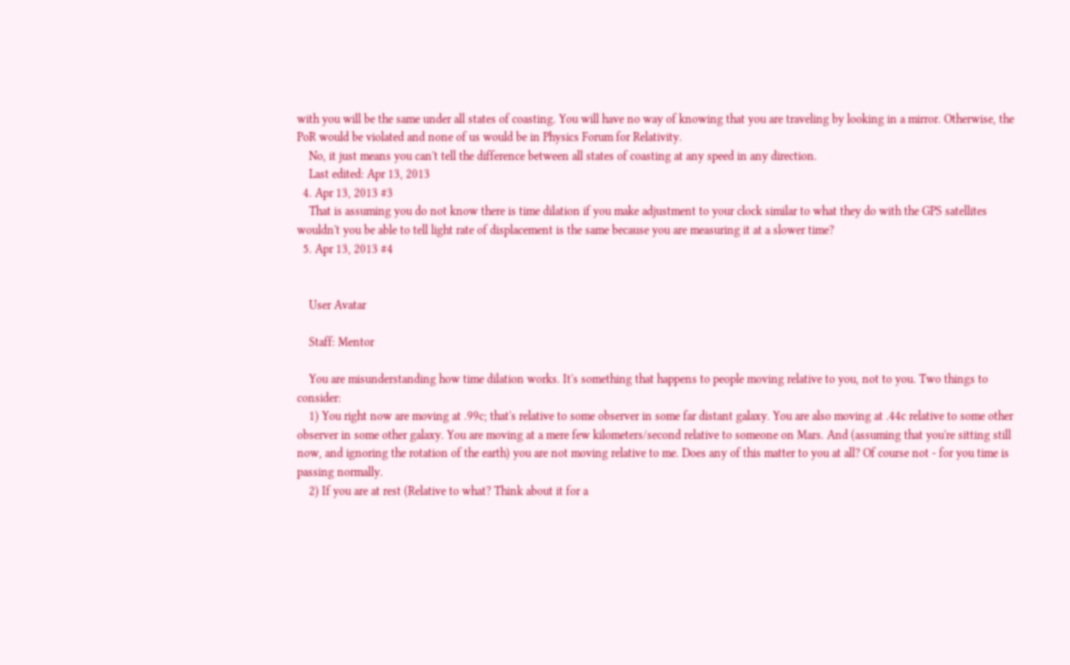with you will be the same under all states of coasting. You will have no way of knowing that you are traveling by looking in a mirror. Otherwise, the PoR would be violated and none of us would be in Physics Forum for Relativity.
    No, it just means you can't tell the difference between all states of coasting at any speed in any direction.
    Last edited: Apr 13, 2013
  4. Apr 13, 2013 #3
    That is assuming you do not know there is time dilation if you make adjustment to your clock similar to what they do with the GPS satellites wouldn't you be able to tell light rate of displacement is the same because you are measuring it at a slower time?
  5. Apr 13, 2013 #4


    User Avatar

    Staff: Mentor

    You are misunderstanding how time dilation works. It's something that happens to people moving relative to you, not to you. Two things to consider:
    1) You right now are moving at .99c; that's relative to some observer in some far distant galaxy. You are also moving at .44c relative to some other observer in some other galaxy. You are moving at a mere few kilometers/second relative to someone on Mars. And (assuming that you're sitting still now, and ignoring the rotation of the earth) you are not moving relative to me. Does any of this matter to you at all? Of course not - for you time is passing normally.
    2) If you are at rest (Relative to what? Think about it for a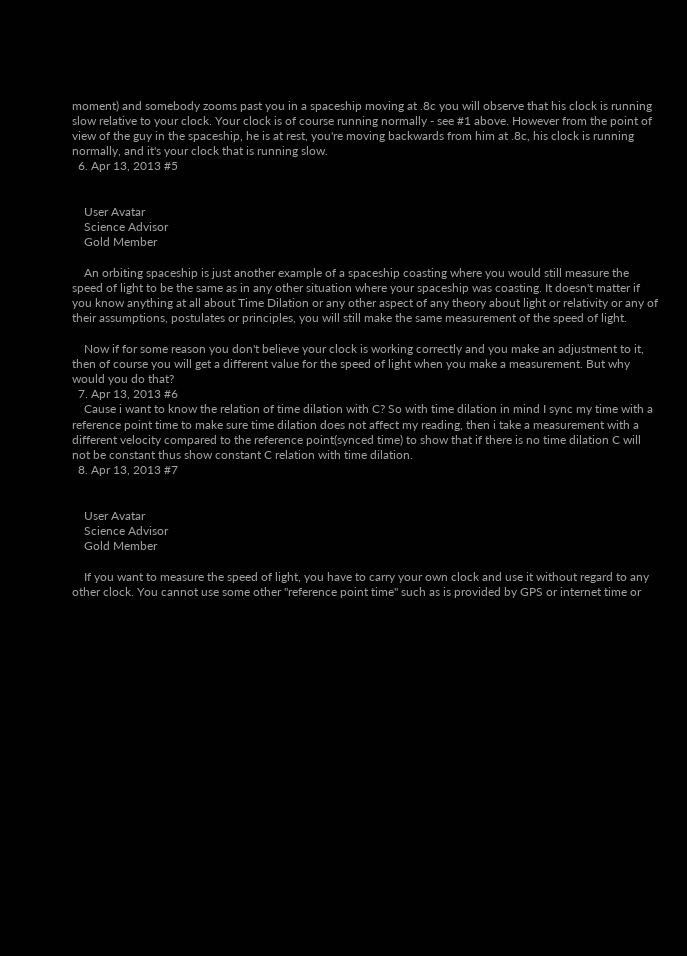moment) and somebody zooms past you in a spaceship moving at .8c you will observe that his clock is running slow relative to your clock. Your clock is of course running normally - see #1 above. However from the point of view of the guy in the spaceship, he is at rest, you're moving backwards from him at .8c, his clock is running normally, and it's your clock that is running slow.
  6. Apr 13, 2013 #5


    User Avatar
    Science Advisor
    Gold Member

    An orbiting spaceship is just another example of a spaceship coasting where you would still measure the speed of light to be the same as in any other situation where your spaceship was coasting. It doesn't matter if you know anything at all about Time Dilation or any other aspect of any theory about light or relativity or any of their assumptions, postulates or principles, you will still make the same measurement of the speed of light.

    Now if for some reason you don't believe your clock is working correctly and you make an adjustment to it, then of course you will get a different value for the speed of light when you make a measurement. But why would you do that?
  7. Apr 13, 2013 #6
    Cause i want to know the relation of time dilation with C? So with time dilation in mind I sync my time with a reference point time to make sure time dilation does not affect my reading, then i take a measurement with a different velocity compared to the reference point(synced time) to show that if there is no time dilation C will not be constant thus show constant C relation with time dilation.
  8. Apr 13, 2013 #7


    User Avatar
    Science Advisor
    Gold Member

    If you want to measure the speed of light, you have to carry your own clock and use it without regard to any other clock. You cannot use some other "reference point time" such as is provided by GPS or internet time or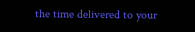the time delivered to your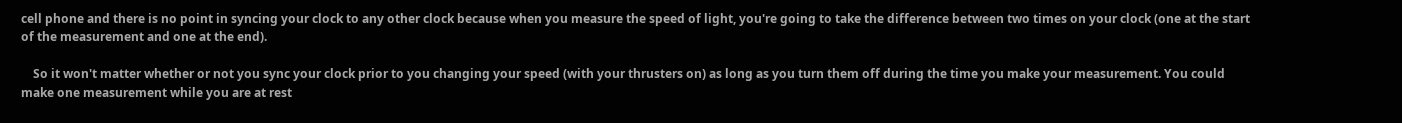cell phone and there is no point in syncing your clock to any other clock because when you measure the speed of light, you're going to take the difference between two times on your clock (one at the start of the measurement and one at the end).

    So it won't matter whether or not you sync your clock prior to you changing your speed (with your thrusters on) as long as you turn them off during the time you make your measurement. You could make one measurement while you are at rest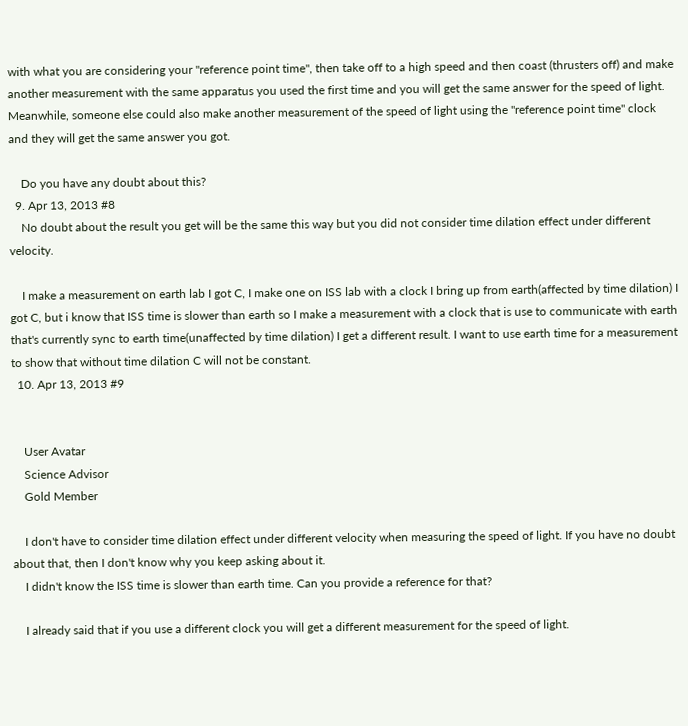with what you are considering your "reference point time", then take off to a high speed and then coast (thrusters off) and make another measurement with the same apparatus you used the first time and you will get the same answer for the speed of light. Meanwhile, someone else could also make another measurement of the speed of light using the "reference point time" clock and they will get the same answer you got.

    Do you have any doubt about this?
  9. Apr 13, 2013 #8
    No doubt about the result you get will be the same this way but you did not consider time dilation effect under different velocity.

    I make a measurement on earth lab I got C, I make one on ISS lab with a clock I bring up from earth(affected by time dilation) I got C, but i know that ISS time is slower than earth so I make a measurement with a clock that is use to communicate with earth that's currently sync to earth time(unaffected by time dilation) I get a different result. I want to use earth time for a measurement to show that without time dilation C will not be constant.
  10. Apr 13, 2013 #9


    User Avatar
    Science Advisor
    Gold Member

    I don't have to consider time dilation effect under different velocity when measuring the speed of light. If you have no doubt about that, then I don't know why you keep asking about it.
    I didn't know the ISS time is slower than earth time. Can you provide a reference for that?

    I already said that if you use a different clock you will get a different measurement for the speed of light.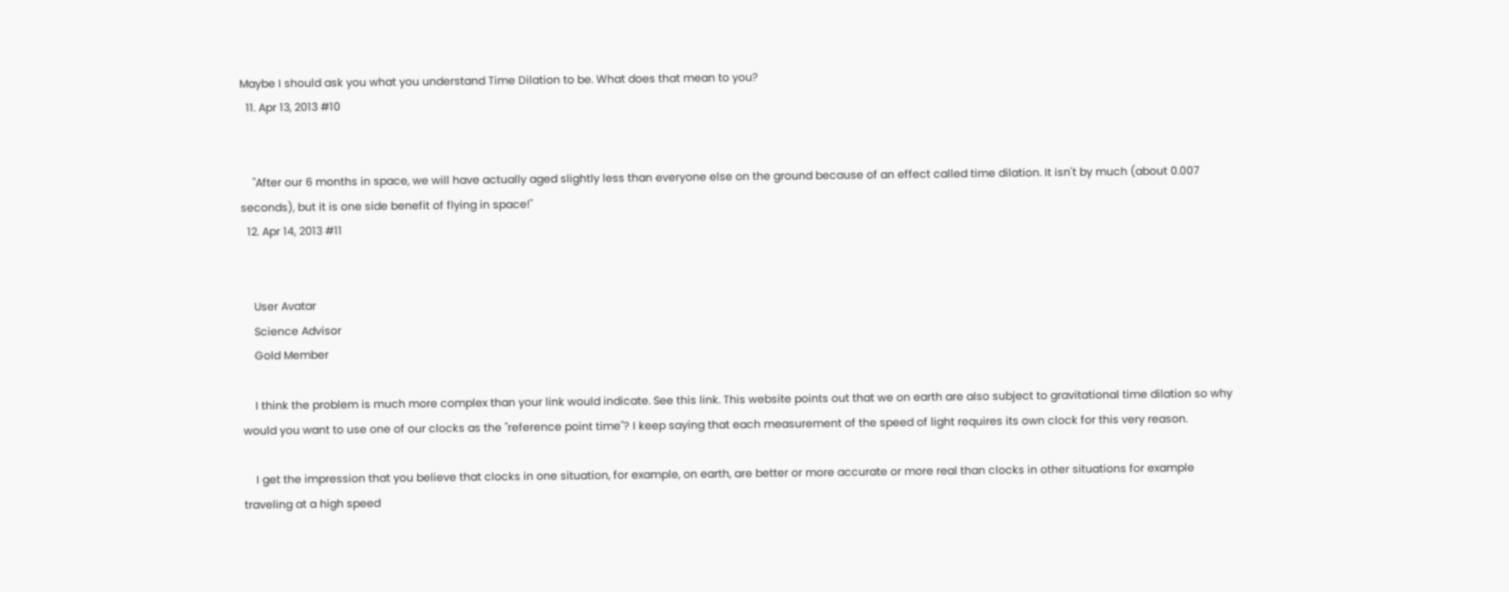Maybe I should ask you what you understand Time Dilation to be. What does that mean to you?
  11. Apr 13, 2013 #10


    "After our 6 months in space, we will have actually aged slightly less than everyone else on the ground because of an effect called time dilation. It isn't by much (about 0.007 seconds), but it is one side benefit of flying in space!"
  12. Apr 14, 2013 #11


    User Avatar
    Science Advisor
    Gold Member

    I think the problem is much more complex than your link would indicate. See this link. This website points out that we on earth are also subject to gravitational time dilation so why would you want to use one of our clocks as the "reference point time"? I keep saying that each measurement of the speed of light requires its own clock for this very reason.

    I get the impression that you believe that clocks in one situation, for example, on earth, are better or more accurate or more real than clocks in other situations for example traveling at a high speed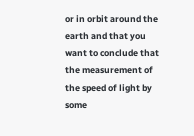or in orbit around the earth and that you want to conclude that the measurement of the speed of light by some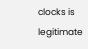clocks is legitimate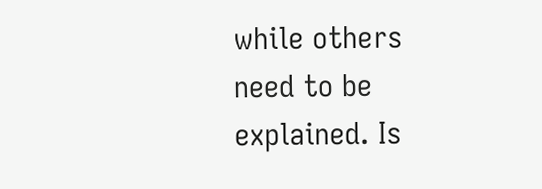while others need to be explained. Is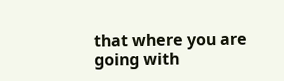that where you are going with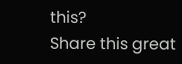this?
Share this great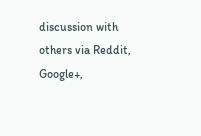discussion with others via Reddit, Google+,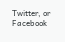Twitter, or Facebook